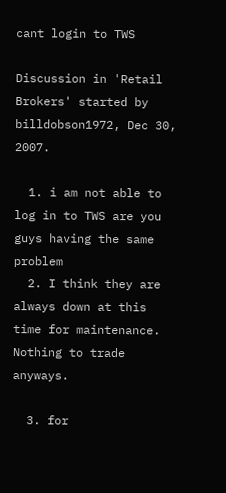cant login to TWS

Discussion in 'Retail Brokers' started by billdobson1972, Dec 30, 2007.

  1. i am not able to log in to TWS are you guys having the same problem
  2. I think they are always down at this time for maintenance. Nothing to trade anyways.

  3. for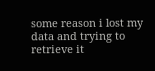some reason i lost my data and trying to retrieve it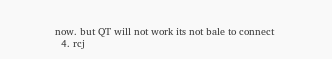now. but QT will not work its not bale to connect
  4. rcj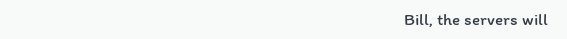Bill, the servers will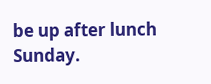be up after lunch Sunday.